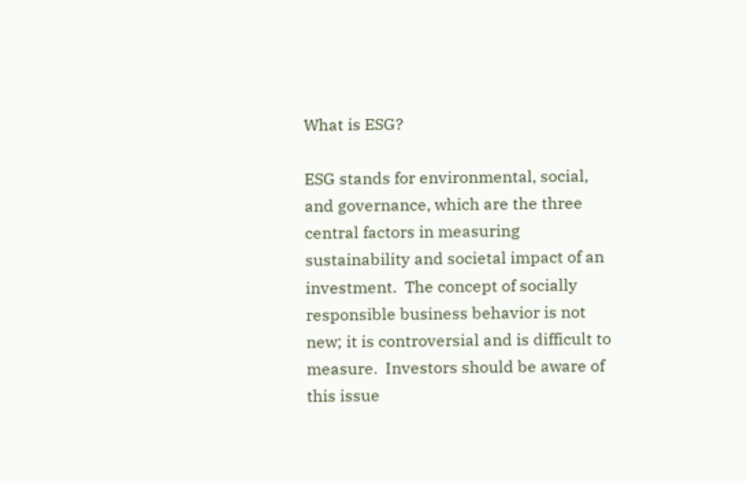What is ESG?

ESG stands for environmental, social, and governance, which are the three central factors in measuring sustainability and societal impact of an investment.  The concept of socially responsible business behavior is not new; it is controversial and is difficult to measure.  Investors should be aware of this issue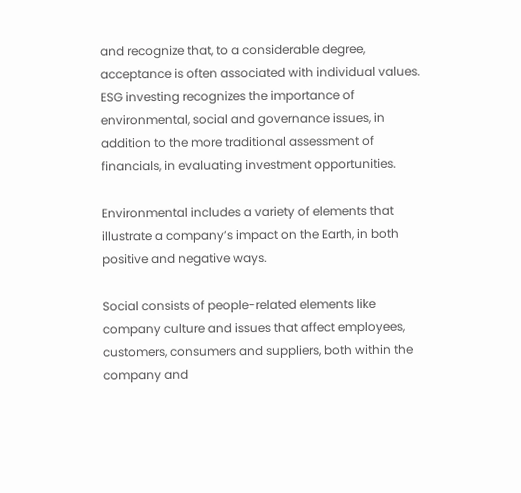and recognize that, to a considerable degree, acceptance is often associated with individual values.  ESG investing recognizes the importance of environmental, social and governance issues, in addition to the more traditional assessment of financials, in evaluating investment opportunities.

Environmental includes a variety of elements that illustrate a company’s impact on the Earth, in both positive and negative ways.

Social consists of people-related elements like company culture and issues that affect employees, customers, consumers and suppliers, both within the company and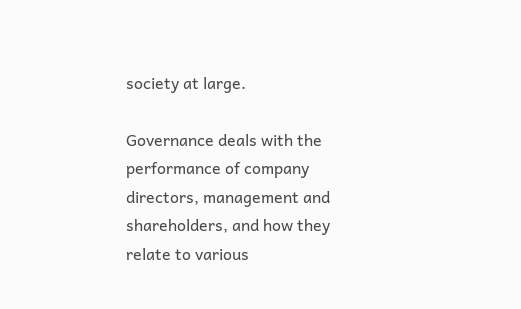society at large.

Governance deals with the performance of company directors, management and shareholders, and how they relate to various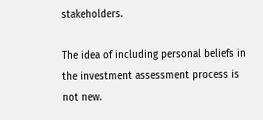stakeholders.

The idea of including personal beliefs in the investment assessment process is not new.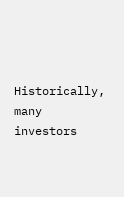Historically, many investors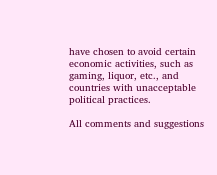have chosen to avoid certain economic activities, such as gaming, liquor, etc., and countries with unacceptable political practices.

All comments and suggestions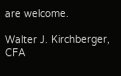are welcome.

Walter J. Kirchberger, CFA